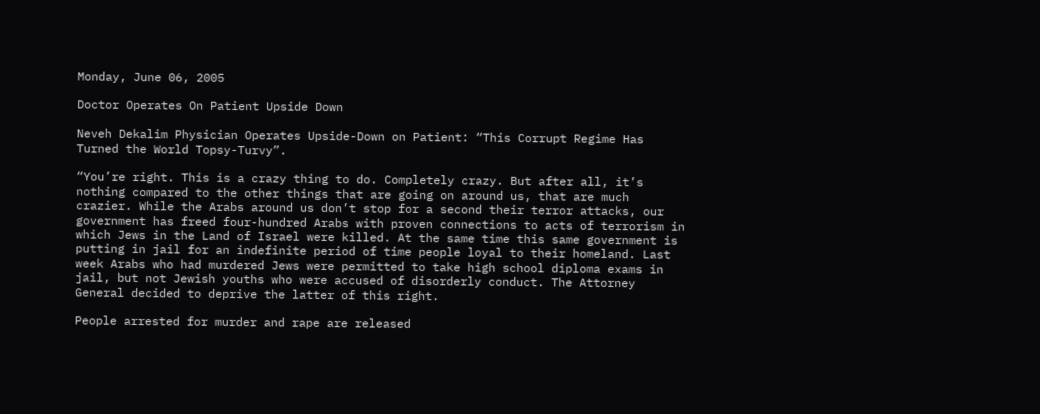Monday, June 06, 2005

Doctor Operates On Patient Upside Down

Neveh Dekalim Physician Operates Upside-Down on Patient: “This Corrupt Regime Has Turned the World Topsy-Turvy”.

“You’re right. This is a crazy thing to do. Completely crazy. But after all, it’s nothing compared to the other things that are going on around us, that are much crazier. While the Arabs around us don’t stop for a second their terror attacks, our government has freed four-hundred Arabs with proven connections to acts of terrorism in which Jews in the Land of Israel were killed. At the same time this same government is putting in jail for an indefinite period of time people loyal to their homeland. Last week Arabs who had murdered Jews were permitted to take high school diploma exams in jail, but not Jewish youths who were accused of disorderly conduct. The Attorney General decided to deprive the latter of this right.

People arrested for murder and rape are released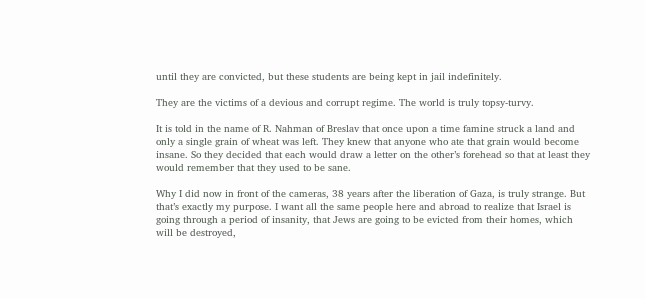until they are convicted, but these students are being kept in jail indefinitely.

They are the victims of a devious and corrupt regime. The world is truly topsy-turvy.

It is told in the name of R. Nahman of Breslav that once upon a time famine struck a land and only a single grain of wheat was left. They knew that anyone who ate that grain would become insane. So they decided that each would draw a letter on the other’s forehead so that at least they would remember that they used to be sane.

Why I did now in front of the cameras, 38 years after the liberation of Gaza, is truly strange. But that’s exactly my purpose. I want all the same people here and abroad to realize that Israel is going through a period of insanity, that Jews are going to be evicted from their homes, which will be destroyed,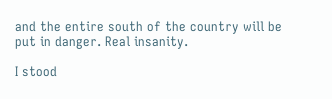and the entire south of the country will be put in danger. Real insanity.

I stood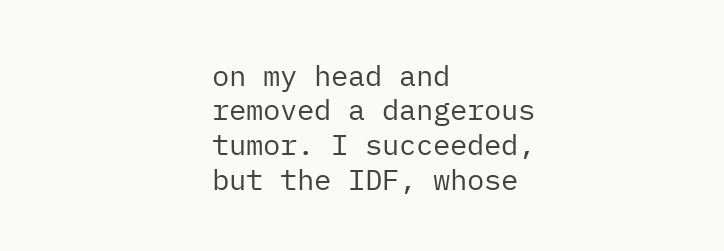on my head and removed a dangerous tumor. I succeeded, but the IDF, whose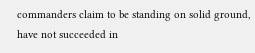commanders claim to be standing on solid ground, have not succeeded in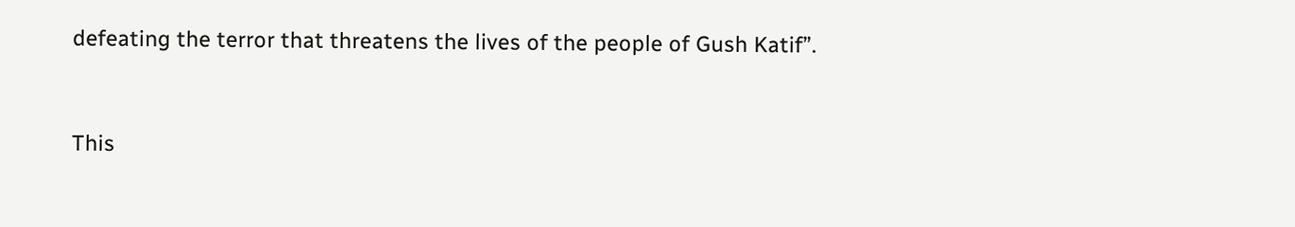defeating the terror that threatens the lives of the people of Gush Katif”.


This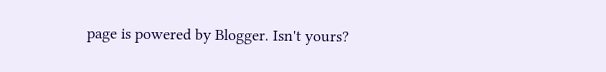page is powered by Blogger. Isn't yours?